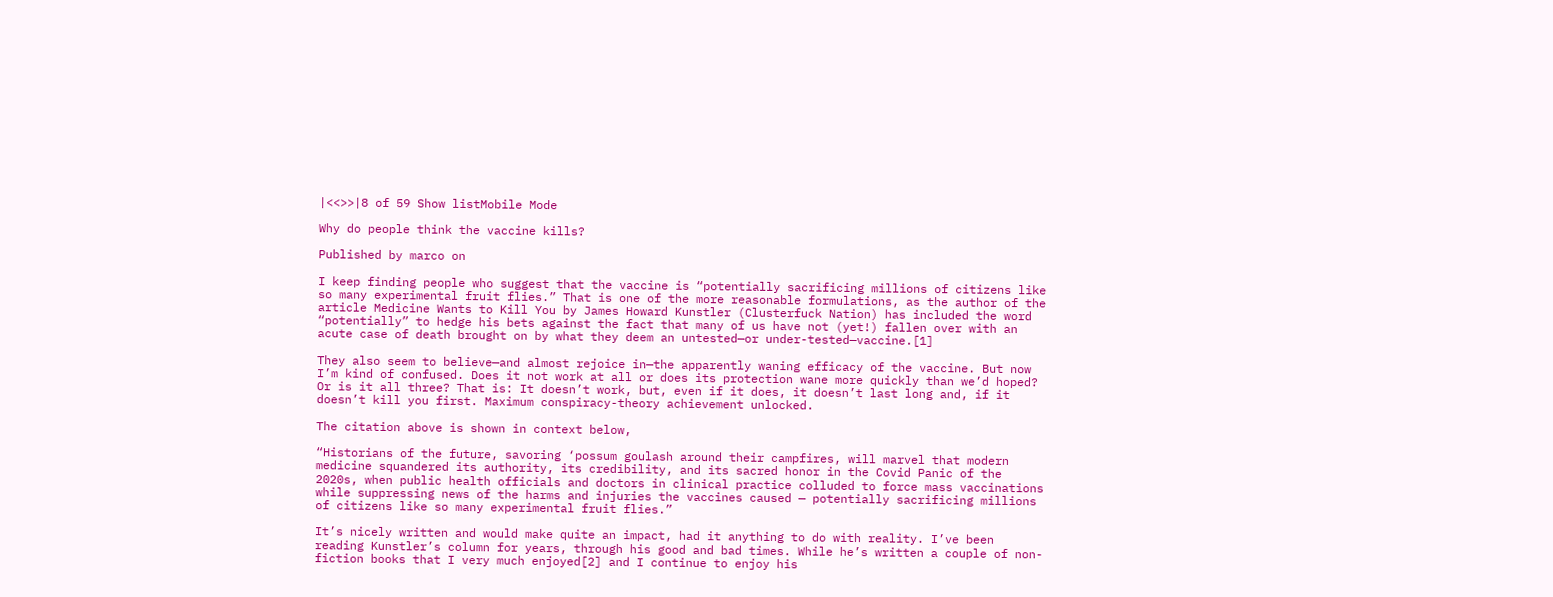|<<>>|8 of 59 Show listMobile Mode

Why do people think the vaccine kills?

Published by marco on

I keep finding people who suggest that the vaccine is “potentially sacrificing millions of citizens like so many experimental fruit flies.” That is one of the more reasonable formulations, as the author of the article Medicine Wants to Kill You by James Howard Kunstler (Clusterfuck Nation) has included the word “potentially” to hedge his bets against the fact that many of us have not (yet!) fallen over with an acute case of death brought on by what they deem an untested—or under-tested—vaccine.[1]

They also seem to believe—and almost rejoice in—the apparently waning efficacy of the vaccine. But now I’m kind of confused. Does it not work at all or does its protection wane more quickly than we’d hoped? Or is it all three? That is: It doesn’t work, but, even if it does, it doesn’t last long and, if it doesn’t kill you first. Maximum conspiracy-theory achievement unlocked.

The citation above is shown in context below,

“Historians of the future, savoring ‘possum goulash around their campfires, will marvel that modern medicine squandered its authority, its credibility, and its sacred honor in the Covid Panic of the 2020s, when public health officials and doctors in clinical practice colluded to force mass vaccinations while suppressing news of the harms and injuries the vaccines caused — potentially sacrificing millions of citizens like so many experimental fruit flies.”

It’s nicely written and would make quite an impact, had it anything to do with reality. I’ve been reading Kunstler’s column for years, through his good and bad times. While he’s written a couple of non-fiction books that I very much enjoyed[2] and I continue to enjoy his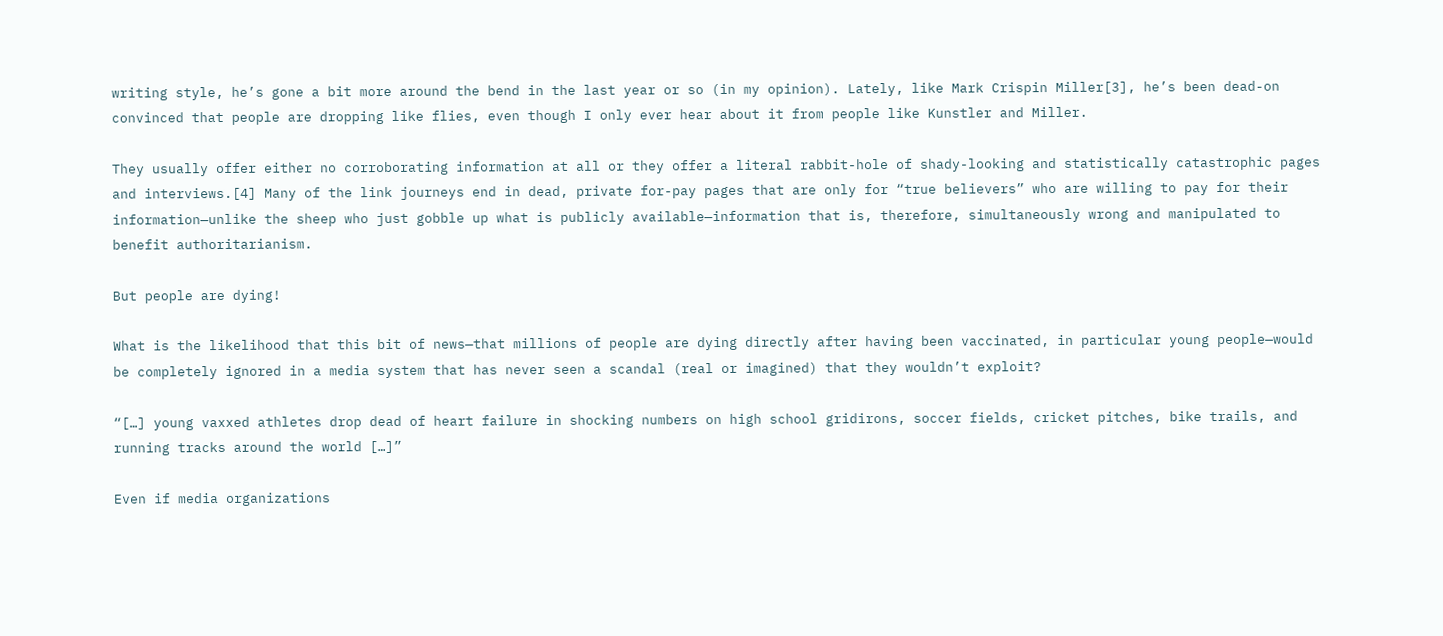writing style, he’s gone a bit more around the bend in the last year or so (in my opinion). Lately, like Mark Crispin Miller[3], he’s been dead-on convinced that people are dropping like flies, even though I only ever hear about it from people like Kunstler and Miller.

They usually offer either no corroborating information at all or they offer a literal rabbit-hole of shady-looking and statistically catastrophic pages and interviews.[4] Many of the link journeys end in dead, private for-pay pages that are only for “true believers” who are willing to pay for their information—unlike the sheep who just gobble up what is publicly available—information that is, therefore, simultaneously wrong and manipulated to benefit authoritarianism.

But people are dying!

What is the likelihood that this bit of news—that millions of people are dying directly after having been vaccinated, in particular young people—would be completely ignored in a media system that has never seen a scandal (real or imagined) that they wouldn’t exploit?

“[…] young vaxxed athletes drop dead of heart failure in shocking numbers on high school gridirons, soccer fields, cricket pitches, bike trails, and running tracks around the world […]”

Even if media organizations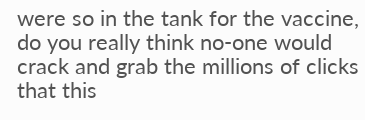were so in the tank for the vaccine, do you really think no-one would crack and grab the millions of clicks that this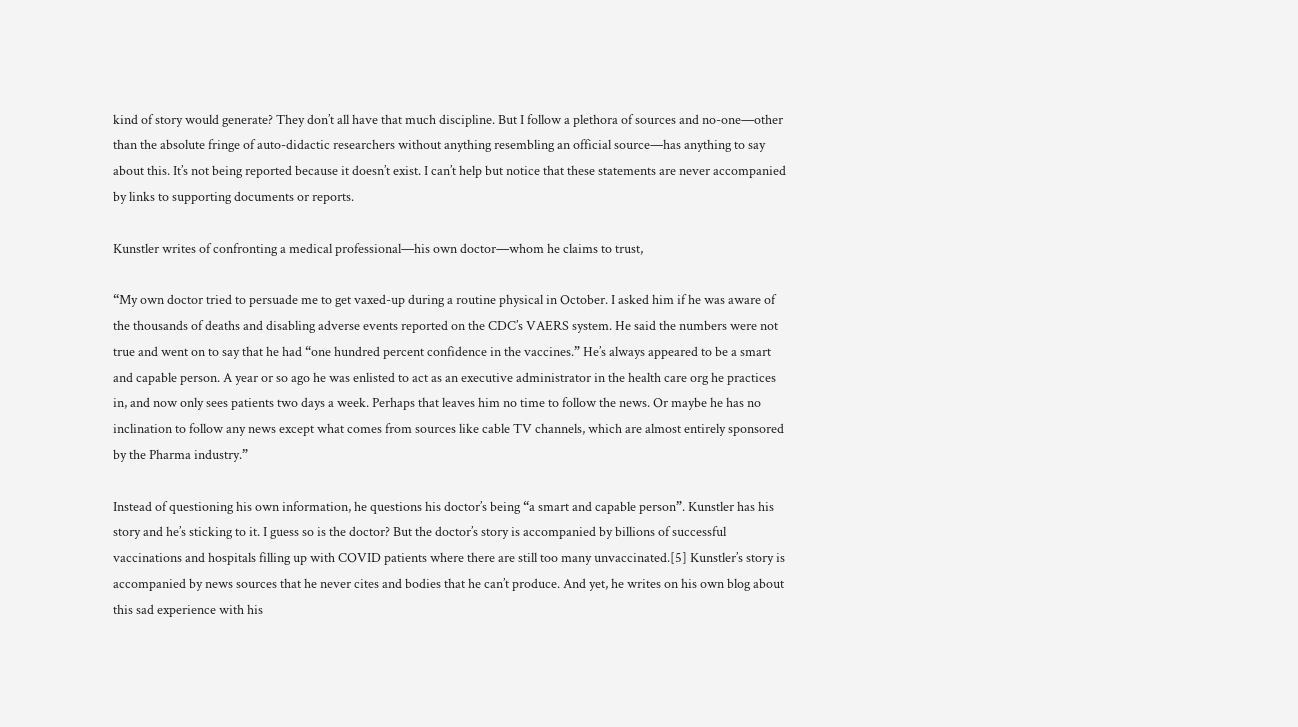kind of story would generate? They don’t all have that much discipline. But I follow a plethora of sources and no-one—other than the absolute fringe of auto-didactic researchers without anything resembling an official source—has anything to say about this. It’s not being reported because it doesn’t exist. I can’t help but notice that these statements are never accompanied by links to supporting documents or reports.

Kunstler writes of confronting a medical professional—his own doctor—whom he claims to trust,

“My own doctor tried to persuade me to get vaxed-up during a routine physical in October. I asked him if he was aware of the thousands of deaths and disabling adverse events reported on the CDC’s VAERS system. He said the numbers were not true and went on to say that he had “one hundred percent confidence in the vaccines.” He’s always appeared to be a smart and capable person. A year or so ago he was enlisted to act as an executive administrator in the health care org he practices in, and now only sees patients two days a week. Perhaps that leaves him no time to follow the news. Or maybe he has no inclination to follow any news except what comes from sources like cable TV channels, which are almost entirely sponsored by the Pharma industry.”

Instead of questioning his own information, he questions his doctor’s being “a smart and capable person”. Kunstler has his story and he’s sticking to it. I guess so is the doctor? But the doctor’s story is accompanied by billions of successful vaccinations and hospitals filling up with COVID patients where there are still too many unvaccinated.[5] Kunstler’s story is accompanied by news sources that he never cites and bodies that he can’t produce. And yet, he writes on his own blog about this sad experience with his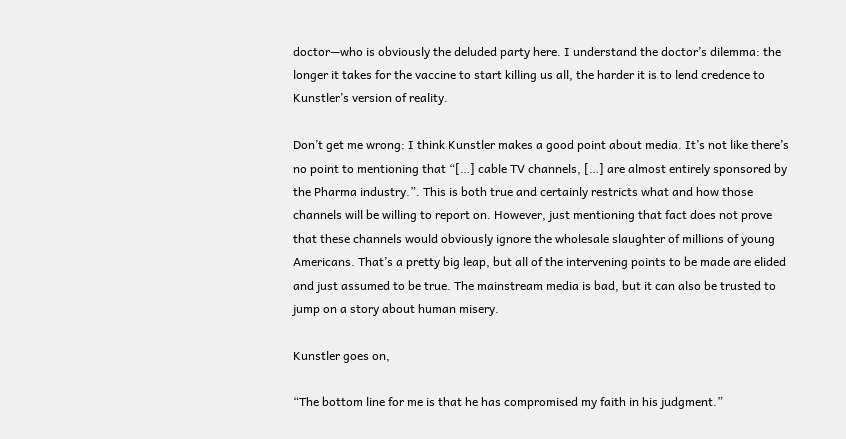doctor—who is obviously the deluded party here. I understand the doctor’s dilemma: the longer it takes for the vaccine to start killing us all, the harder it is to lend credence to Kunstler’s version of reality.

Don’t get me wrong: I think Kunstler makes a good point about media. It’s not like there’s no point to mentioning that “[…] cable TV channels, […] are almost entirely sponsored by the Pharma industry.”. This is both true and certainly restricts what and how those channels will be willing to report on. However, just mentioning that fact does not prove that these channels would obviously ignore the wholesale slaughter of millions of young Americans. That’s a pretty big leap, but all of the intervening points to be made are elided and just assumed to be true. The mainstream media is bad, but it can also be trusted to jump on a story about human misery.

Kunstler goes on,

“The bottom line for me is that he has compromised my faith in his judgment.”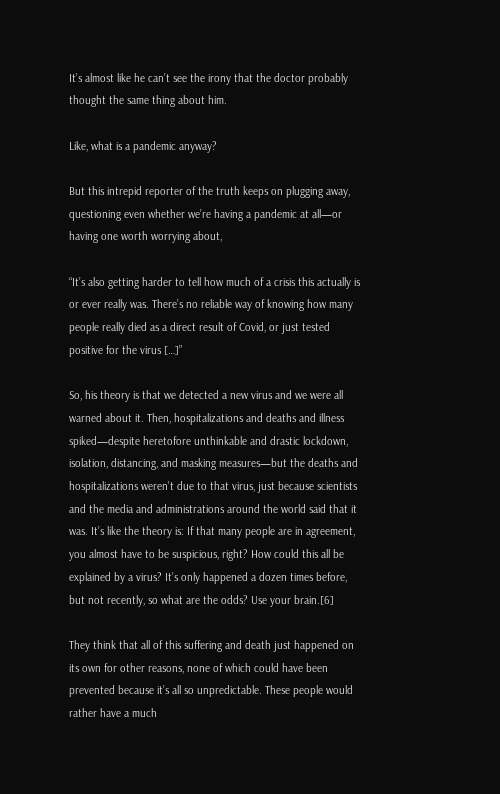It’s almost like he can’t see the irony that the doctor probably thought the same thing about him.

Like, what is a pandemic anyway?

But this intrepid reporter of the truth keeps on plugging away, questioning even whether we’re having a pandemic at all—or having one worth worrying about,

“It’s also getting harder to tell how much of a crisis this actually is or ever really was. There’s no reliable way of knowing how many people really died as a direct result of Covid, or just tested positive for the virus […]”

So, his theory is that we detected a new virus and we were all warned about it. Then, hospitalizations and deaths and illness spiked—despite heretofore unthinkable and drastic lockdown, isolation, distancing, and masking measures—but the deaths and hospitalizations weren’t due to that virus, just because scientists and the media and administrations around the world said that it was. It’s like the theory is: If that many people are in agreement, you almost have to be suspicious, right? How could this all be explained by a virus? It’s only happened a dozen times before, but not recently, so what are the odds? Use your brain.[6]

They think that all of this suffering and death just happened on its own for other reasons, none of which could have been prevented because it’s all so unpredictable. These people would rather have a much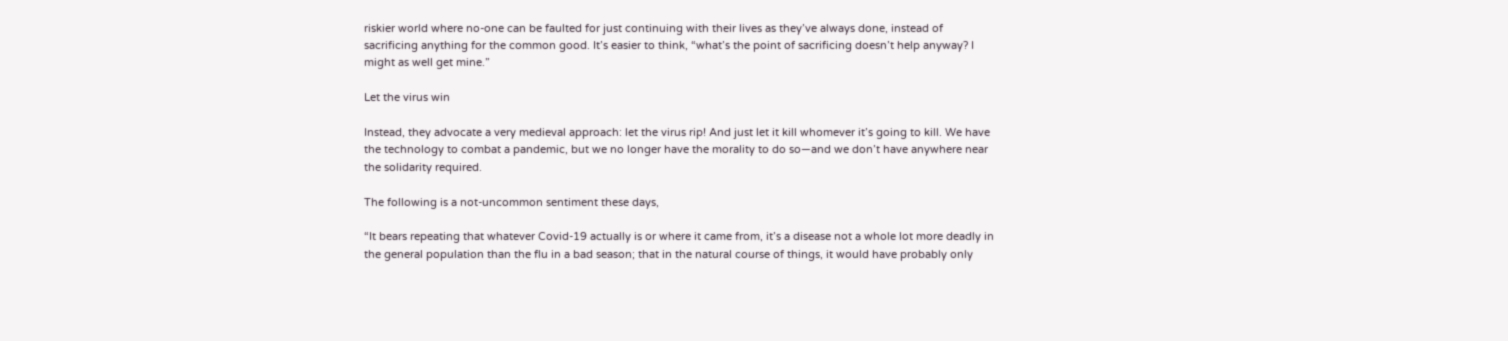riskier world where no-one can be faulted for just continuing with their lives as they’ve always done, instead of sacrificing anything for the common good. It’s easier to think, “what’s the point of sacrificing doesn’t help anyway? I might as well get mine.”

Let the virus win

Instead, they advocate a very medieval approach: let the virus rip! And just let it kill whomever it’s going to kill. We have the technology to combat a pandemic, but we no longer have the morality to do so—and we don’t have anywhere near the solidarity required.

The following is a not-uncommon sentiment these days,

“It bears repeating that whatever Covid-19 actually is or where it came from, it’s a disease not a whole lot more deadly in the general population than the flu in a bad season; that in the natural course of things, it would have probably only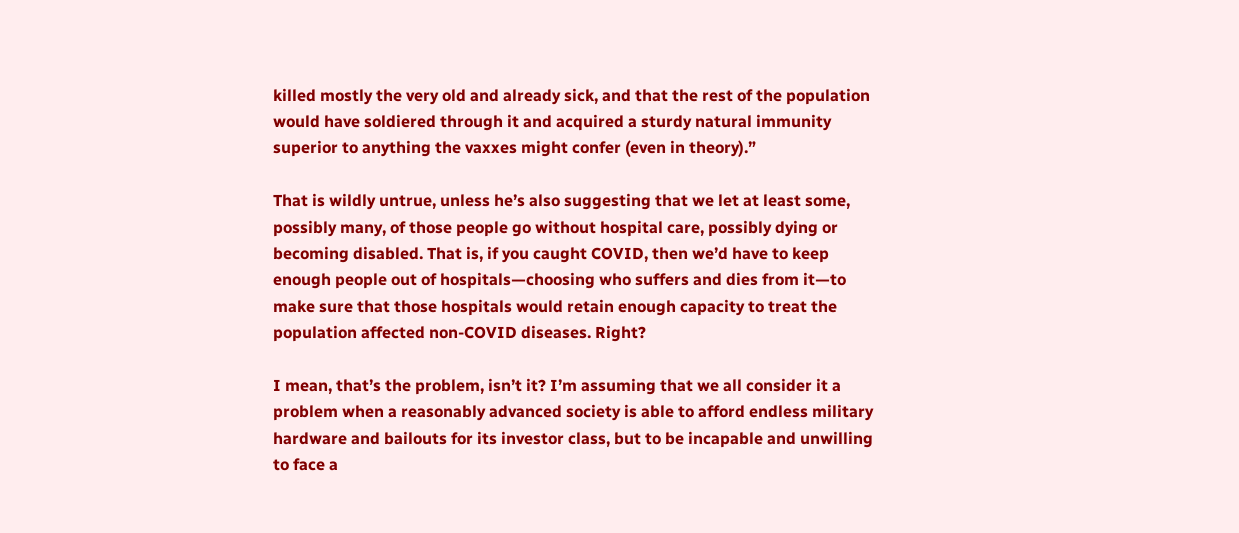killed mostly the very old and already sick, and that the rest of the population would have soldiered through it and acquired a sturdy natural immunity superior to anything the vaxxes might confer (even in theory).”

That is wildly untrue, unless he’s also suggesting that we let at least some, possibly many, of those people go without hospital care, possibly dying or becoming disabled. That is, if you caught COVID, then we’d have to keep enough people out of hospitals—choosing who suffers and dies from it—to make sure that those hospitals would retain enough capacity to treat the population affected non-COVID diseases. Right?

I mean, that’s the problem, isn’t it? I’m assuming that we all consider it a problem when a reasonably advanced society is able to afford endless military hardware and bailouts for its investor class, but to be incapable and unwilling to face a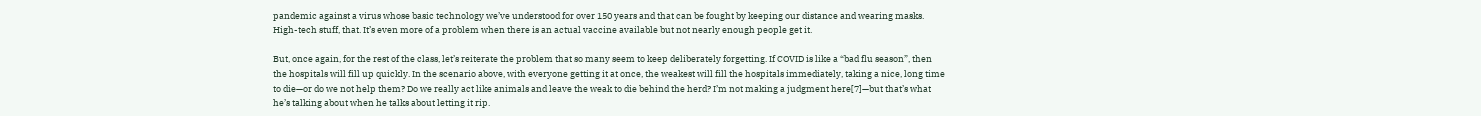pandemic against a virus whose basic technology we’ve understood for over 150 years and that can be fought by keeping our distance and wearing masks. High-tech stuff, that. It’s even more of a problem when there is an actual vaccine available but not nearly enough people get it.

But, once again, for the rest of the class, let’s reiterate the problem that so many seem to keep deliberately forgetting. If COVID is like a “bad flu season”, then the hospitals will fill up quickly. In the scenario above, with everyone getting it at once, the weakest will fill the hospitals immediately, taking a nice, long time to die—or do we not help them? Do we really act like animals and leave the weak to die behind the herd? I’m not making a judgment here[7]—but that’s what he’s talking about when he talks about letting it rip.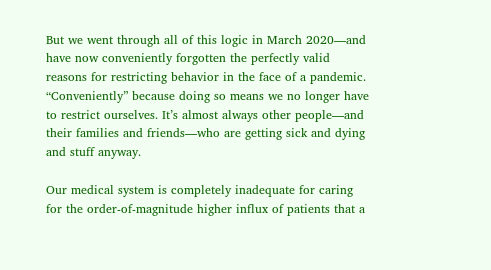But we went through all of this logic in March 2020—and have now conveniently forgotten the perfectly valid reasons for restricting behavior in the face of a pandemic. “Conveniently” because doing so means we no longer have to restrict ourselves. It’s almost always other people—and their families and friends—who are getting sick and dying and stuff anyway.

Our medical system is completely inadequate for caring for the order-of-magnitude higher influx of patients that a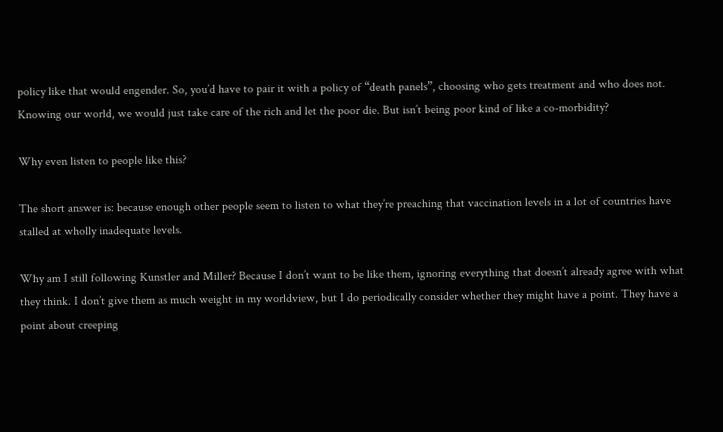policy like that would engender. So, you’d have to pair it with a policy of “death panels”, choosing who gets treatment and who does not. Knowing our world, we would just take care of the rich and let the poor die. But isn’t being poor kind of like a co-morbidity?

Why even listen to people like this?

The short answer is: because enough other people seem to listen to what they’re preaching that vaccination levels in a lot of countries have stalled at wholly inadequate levels.

Why am I still following Kunstler and Miller? Because I don’t want to be like them, ignoring everything that doesn’t already agree with what they think. I don’t give them as much weight in my worldview, but I do periodically consider whether they might have a point. They have a point about creeping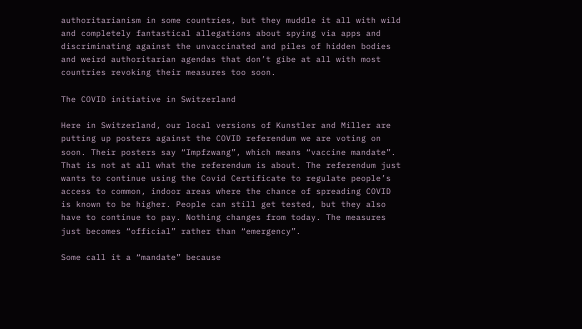authoritarianism in some countries, but they muddle it all with wild and completely fantastical allegations about spying via apps and discriminating against the unvaccinated and piles of hidden bodies and weird authoritarian agendas that don’t gibe at all with most countries revoking their measures too soon.

The COVID initiative in Switzerland

Here in Switzerland, our local versions of Kunstler and Miller are putting up posters against the COVID referendum we are voting on soon. Their posters say “Impfzwang”, which means “vaccine mandate”. That is not at all what the referendum is about. The referendum just wants to continue using the Covid Certificate to regulate people’s access to common, indoor areas where the chance of spreading COVID is known to be higher. People can still get tested, but they also have to continue to pay. Nothing changes from today. The measures just becomes “official” rather than “emergency”.

Some call it a “mandate” because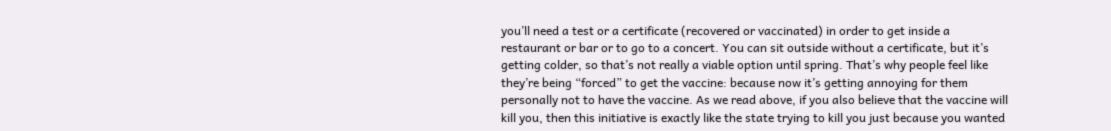you’ll need a test or a certificate (recovered or vaccinated) in order to get inside a restaurant or bar or to go to a concert. You can sit outside without a certificate, but it’s getting colder, so that’s not really a viable option until spring. That’s why people feel like they’re being “forced” to get the vaccine: because now it’s getting annoying for them personally not to have the vaccine. As we read above, if you also believe that the vaccine will kill you, then this initiative is exactly like the state trying to kill you just because you wanted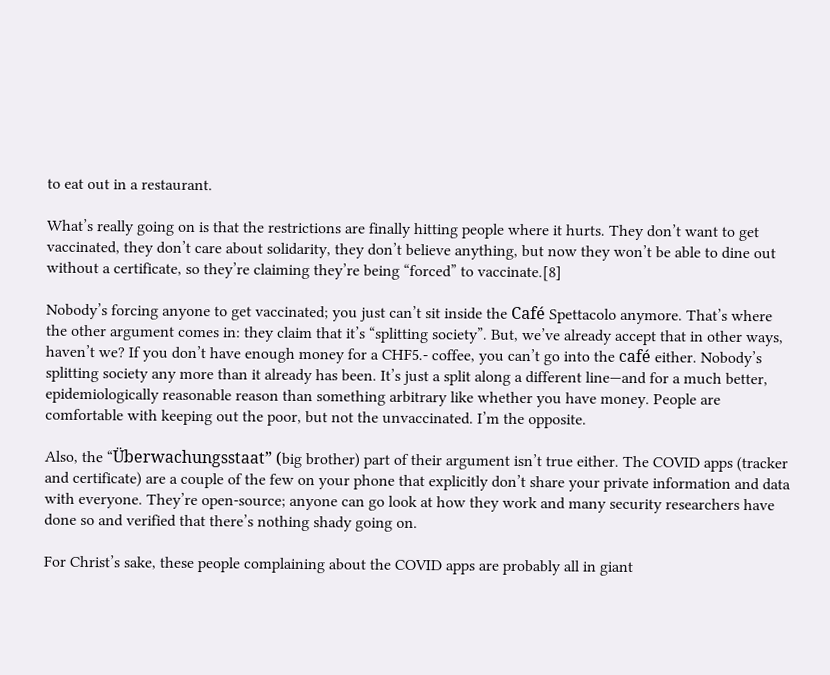to eat out in a restaurant.

What’s really going on is that the restrictions are finally hitting people where it hurts. They don’t want to get vaccinated, they don’t care about solidarity, they don’t believe anything, but now they won’t be able to dine out without a certificate, so they’re claiming they’re being “forced” to vaccinate.[8]

Nobody’s forcing anyone to get vaccinated; you just can’t sit inside the Café Spettacolo anymore. That’s where the other argument comes in: they claim that it’s “splitting society”. But, we’ve already accept that in other ways, haven’t we? If you don’t have enough money for a CHF5.- coffee, you can’t go into the café either. Nobody’s splitting society any more than it already has been. It’s just a split along a different line—and for a much better, epidemiologically reasonable reason than something arbitrary like whether you have money. People are comfortable with keeping out the poor, but not the unvaccinated. I’m the opposite.

Also, the “Überwachungsstaat” (big brother) part of their argument isn’t true either. The COVID apps (tracker and certificate) are a couple of the few on your phone that explicitly don’t share your private information and data with everyone. They’re open-source; anyone can go look at how they work and many security researchers have done so and verified that there’s nothing shady going on.

For Christ’s sake, these people complaining about the COVID apps are probably all in giant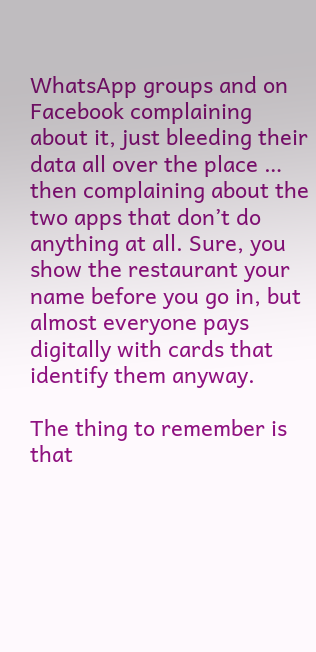WhatsApp groups and on Facebook complaining about it, just bleeding their data all over the place … then complaining about the two apps that don’t do anything at all. Sure, you show the restaurant your name before you go in, but almost everyone pays digitally with cards that identify them anyway.

The thing to remember is that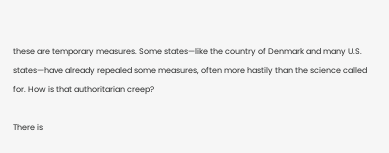these are temporary measures. Some states—like the country of Denmark and many U.S. states—have already repealed some measures, often more hastily than the science called for. How is that authoritarian creep?

There is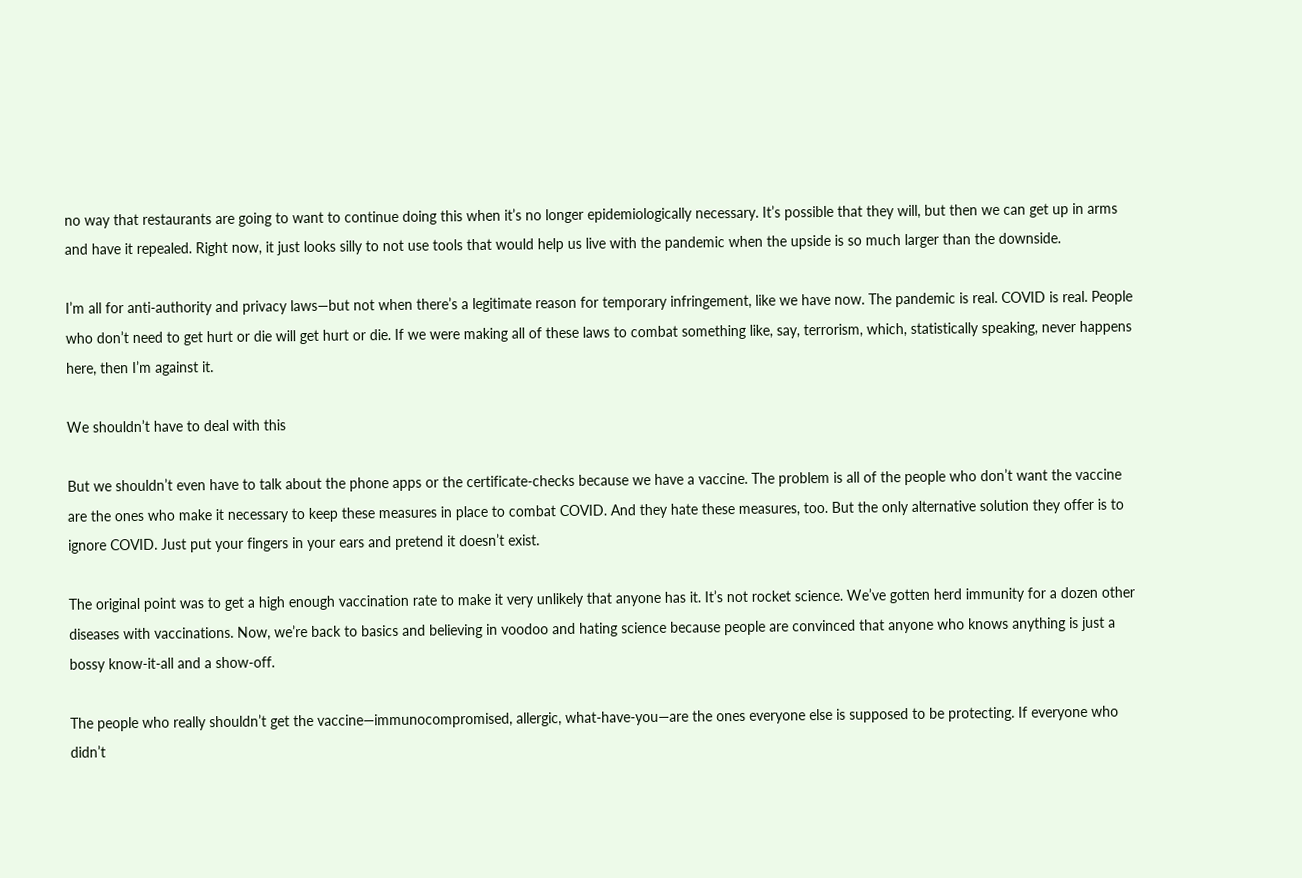no way that restaurants are going to want to continue doing this when it’s no longer epidemiologically necessary. It’s possible that they will, but then we can get up in arms and have it repealed. Right now, it just looks silly to not use tools that would help us live with the pandemic when the upside is so much larger than the downside.

I’m all for anti-authority and privacy laws—but not when there’s a legitimate reason for temporary infringement, like we have now. The pandemic is real. COVID is real. People who don’t need to get hurt or die will get hurt or die. If we were making all of these laws to combat something like, say, terrorism, which, statistically speaking, never happens here, then I’m against it.

We shouldn’t have to deal with this

But we shouldn’t even have to talk about the phone apps or the certificate-checks because we have a vaccine. The problem is all of the people who don’t want the vaccine are the ones who make it necessary to keep these measures in place to combat COVID. And they hate these measures, too. But the only alternative solution they offer is to ignore COVID. Just put your fingers in your ears and pretend it doesn’t exist.

The original point was to get a high enough vaccination rate to make it very unlikely that anyone has it. It’s not rocket science. We’ve gotten herd immunity for a dozen other diseases with vaccinations. Now, we’re back to basics and believing in voodoo and hating science because people are convinced that anyone who knows anything is just a bossy know-it-all and a show-off.

The people who really shouldn’t get the vaccine—immunocompromised, allergic, what-have-you—are the ones everyone else is supposed to be protecting. If everyone who didn’t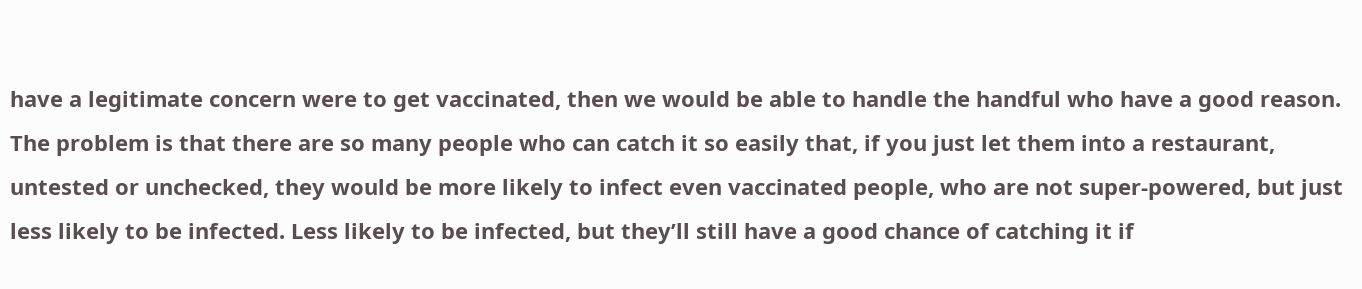have a legitimate concern were to get vaccinated, then we would be able to handle the handful who have a good reason. The problem is that there are so many people who can catch it so easily that, if you just let them into a restaurant, untested or unchecked, they would be more likely to infect even vaccinated people, who are not super-powered, but just less likely to be infected. Less likely to be infected, but they’ll still have a good chance of catching it if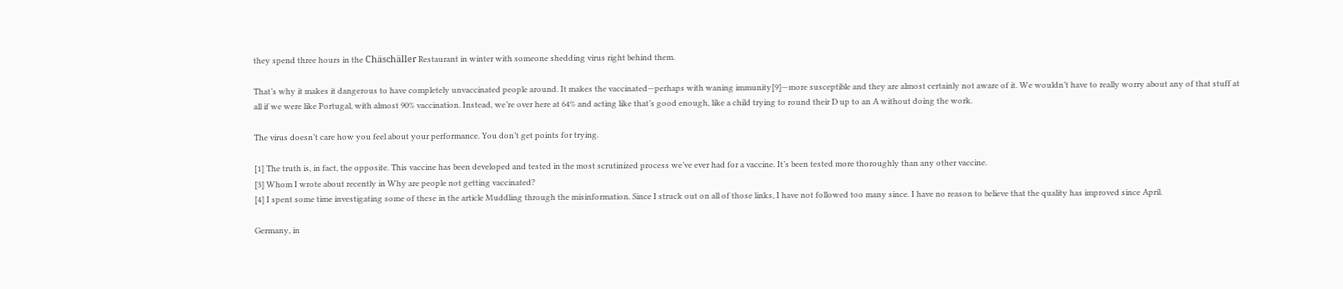they spend three hours in the Chäschäller Restaurant in winter with someone shedding virus right behind them.

That’s why it makes it dangerous to have completely unvaccinated people around. It makes the vaccinated—perhaps with waning immunity[9]—more susceptible and they are almost certainly not aware of it. We wouldn’t have to really worry about any of that stuff at all if we were like Portugal, with almost 90% vaccination. Instead, we’re over here at 64% and acting like that’s good enough, like a child trying to round their D up to an A without doing the work.

The virus doesn’t care how you feel about your performance. You don’t get points for trying.

[1] The truth is, in fact, the opposite. This vaccine has been developed and tested in the most scrutinized process we’ve ever had for a vaccine. It’s been tested more thoroughly than any other vaccine.
[3] Whom I wrote about recently in Why are people not getting vaccinated?
[4] I spent some time investigating some of these in the article Muddling through the misinformation. Since I struck out on all of those links, I have not followed too many since. I have no reason to believe that the quality has improved since April.

Germany, in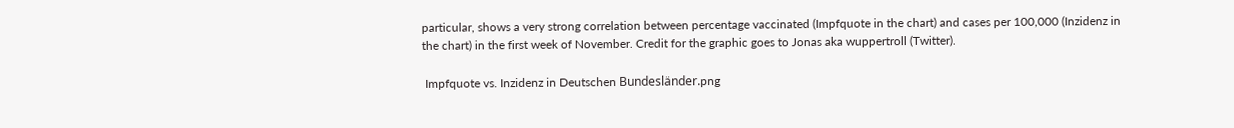particular, shows a very strong correlation between percentage vaccinated (Impfquote in the chart) and cases per 100,000 (Inzidenz in the chart) in the first week of November. Credit for the graphic goes to Jonas aka wuppertroll (Twitter).

 Impfquote vs. Inzidenz in Deutschen Bundesländer.png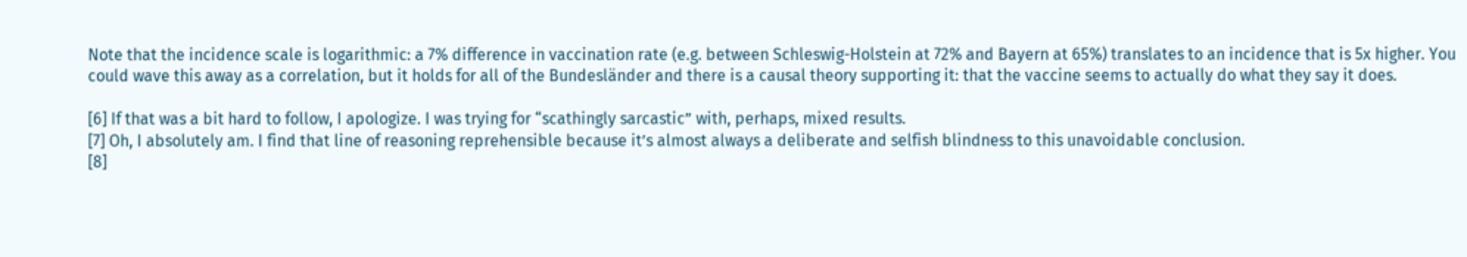Note that the incidence scale is logarithmic: a 7% difference in vaccination rate (e.g. between Schleswig-Holstein at 72% and Bayern at 65%) translates to an incidence that is 5x higher. You could wave this away as a correlation, but it holds for all of the Bundesländer and there is a causal theory supporting it: that the vaccine seems to actually do what they say it does.

[6] If that was a bit hard to follow, I apologize. I was trying for “scathingly sarcastic” with, perhaps, mixed results.
[7] Oh, I absolutely am. I find that line of reasoning reprehensible because it’s almost always a deliberate and selfish blindness to this unavoidable conclusion.
[8]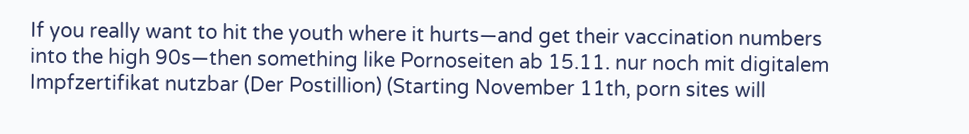If you really want to hit the youth where it hurts—and get their vaccination numbers into the high 90s—then something like Pornoseiten ab 15.11. nur noch mit digitalem Impfzertifikat nutzbar (Der Postillion) (Starting November 11th, porn sites will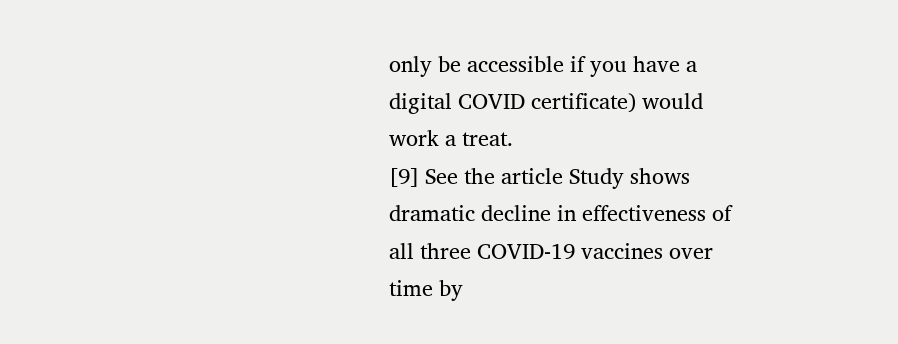only be accessible if you have a digital COVID certificate) would work a treat.
[9] See the article Study shows dramatic decline in effectiveness of all three COVID-19 vaccines over time by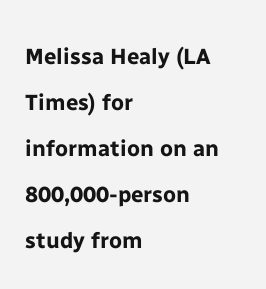Melissa Healy (LA Times) for information on an 800,000-person study from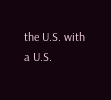the U.S. with a U.S.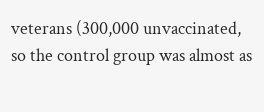veterans (300,000 unvaccinated, so the control group was almost as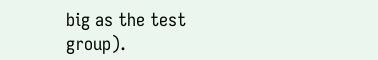big as the test group).